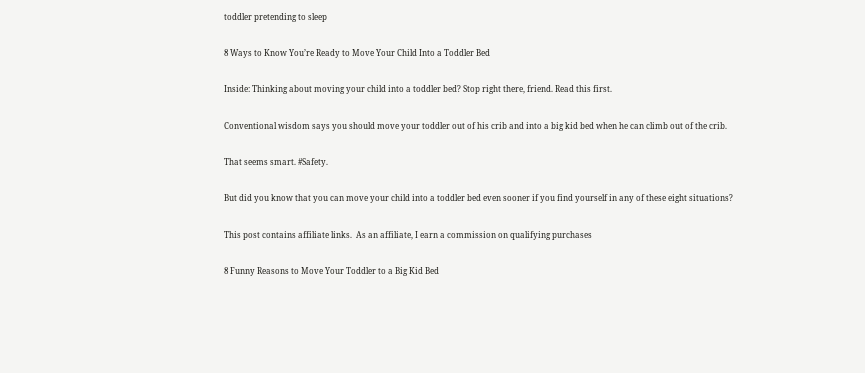toddler pretending to sleep

8 Ways to Know You’re Ready to Move Your Child Into a Toddler Bed

Inside: Thinking about moving your child into a toddler bed? Stop right there, friend. Read this first.

Conventional wisdom says you should move your toddler out of his crib and into a big kid bed when he can climb out of the crib.

That seems smart. #Safety.

But did you know that you can move your child into a toddler bed even sooner if you find yourself in any of these eight situations?

This post contains affiliate links.  As an affiliate, I earn a commission on qualifying purchases

8 Funny Reasons to Move Your Toddler to a Big Kid Bed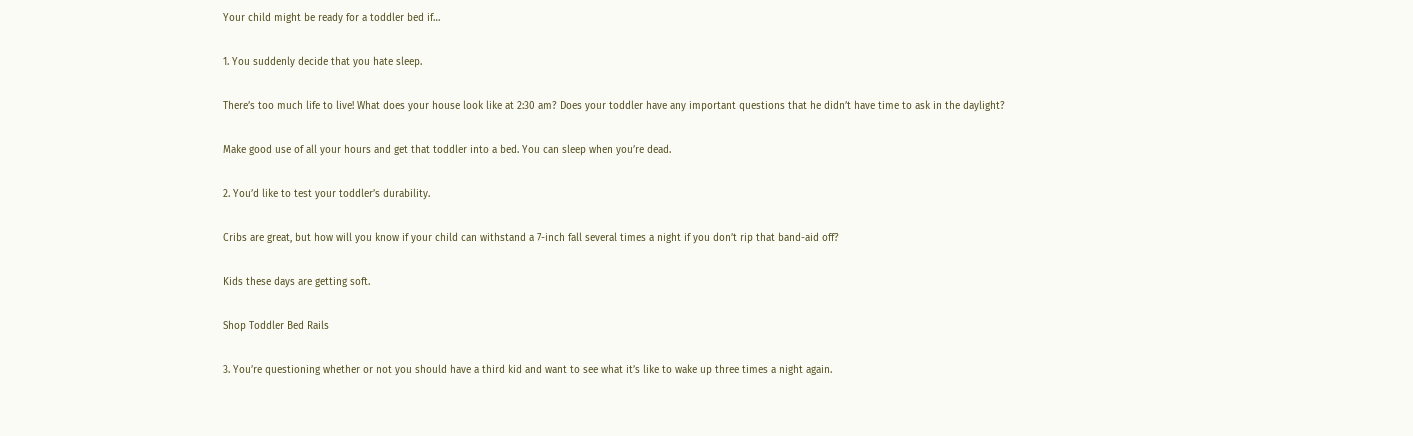Your child might be ready for a toddler bed if…

1. You suddenly decide that you hate sleep.

There’s too much life to live! What does your house look like at 2:30 am? Does your toddler have any important questions that he didn’t have time to ask in the daylight?

Make good use of all your hours and get that toddler into a bed. You can sleep when you’re dead.

2. You’d like to test your toddler’s durability.

Cribs are great, but how will you know if your child can withstand a 7-inch fall several times a night if you don’t rip that band-aid off?

Kids these days are getting soft.

Shop Toddler Bed Rails

3. You’re questioning whether or not you should have a third kid and want to see what it’s like to wake up three times a night again.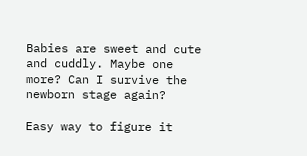Babies are sweet and cute and cuddly. Maybe one more? Can I survive the newborn stage again?

Easy way to figure it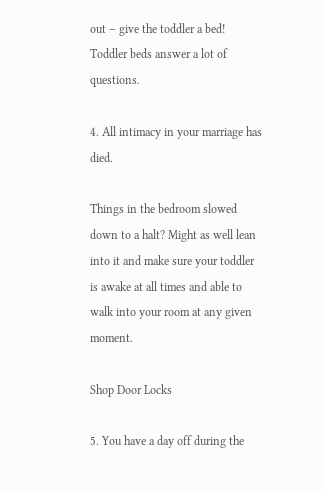out – give the toddler a bed! Toddler beds answer a lot of questions.

4. All intimacy in your marriage has died.

Things in the bedroom slowed down to a halt? Might as well lean into it and make sure your toddler is awake at all times and able to walk into your room at any given moment.

Shop Door Locks

5. You have a day off during the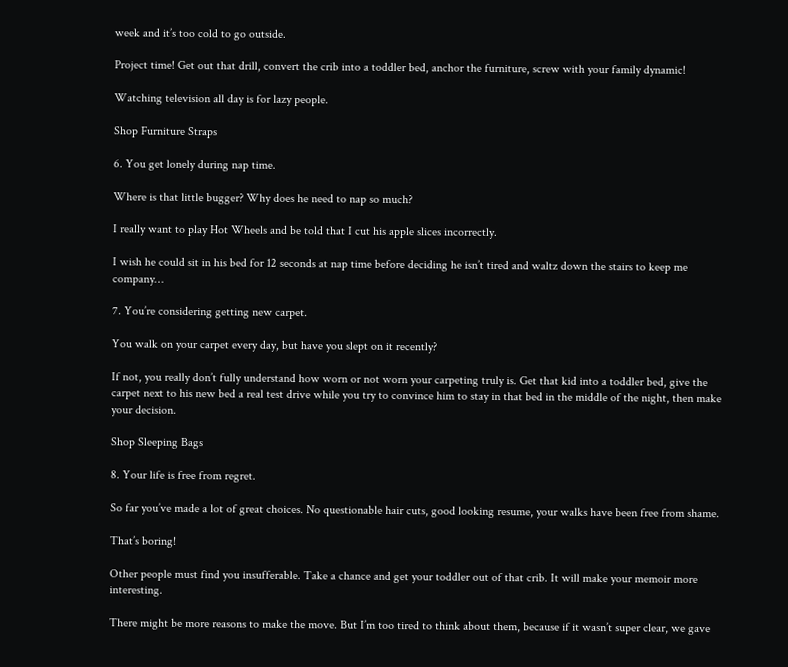week and it’s too cold to go outside.

Project time! Get out that drill, convert the crib into a toddler bed, anchor the furniture, screw with your family dynamic!

Watching television all day is for lazy people.

Shop Furniture Straps

6. You get lonely during nap time.

Where is that little bugger? Why does he need to nap so much?

I really want to play Hot Wheels and be told that I cut his apple slices incorrectly.

I wish he could sit in his bed for 12 seconds at nap time before deciding he isn’t tired and waltz down the stairs to keep me company…

7. You’re considering getting new carpet.

You walk on your carpet every day, but have you slept on it recently?

If not, you really don’t fully understand how worn or not worn your carpeting truly is. Get that kid into a toddler bed, give the carpet next to his new bed a real test drive while you try to convince him to stay in that bed in the middle of the night, then make your decision.

Shop Sleeping Bags

8. Your life is free from regret.

So far you’ve made a lot of great choices. No questionable hair cuts, good looking resume, your walks have been free from shame.

That’s boring!

Other people must find you insufferable. Take a chance and get your toddler out of that crib. It will make your memoir more interesting.

There might be more reasons to make the move. But I’m too tired to think about them, because if it wasn’t super clear, we gave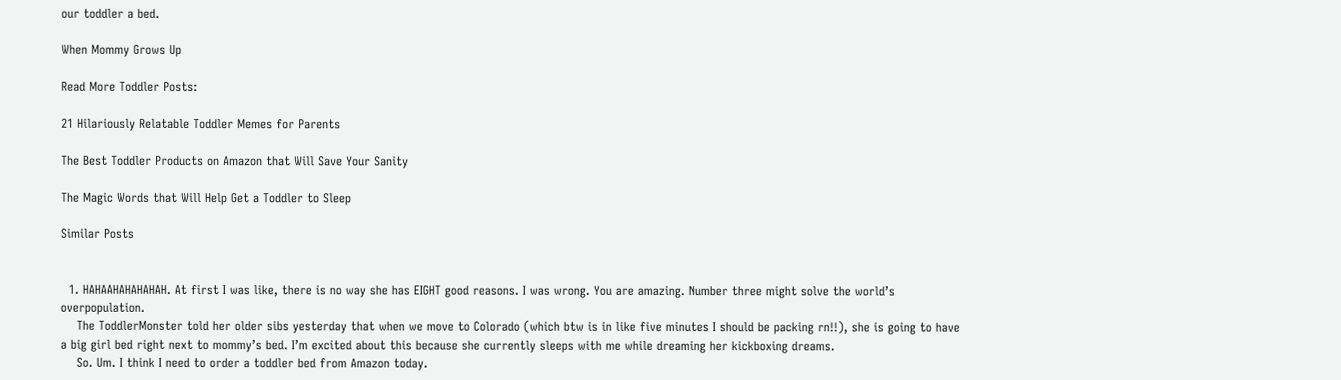our toddler a bed.

When Mommy Grows Up

Read More Toddler Posts:

21 Hilariously Relatable Toddler Memes for Parents

The Best Toddler Products on Amazon that Will Save Your Sanity

The Magic Words that Will Help Get a Toddler to Sleep

Similar Posts


  1. HAHAAHAHAHAHAH. At first I was like, there is no way she has EIGHT good reasons. I was wrong. You are amazing. Number three might solve the world’s overpopulation.
    The ToddlerMonster told her older sibs yesterday that when we move to Colorado (which btw is in like five minutes I should be packing rn!!), she is going to have a big girl bed right next to mommy’s bed. I’m excited about this because she currently sleeps with me while dreaming her kickboxing dreams.
    So. Um. I think I need to order a toddler bed from Amazon today.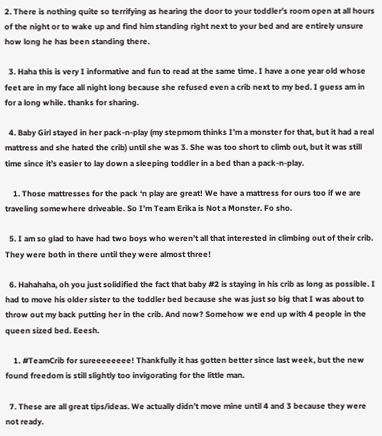2. There is nothing quite so terrifying as hearing the door to your toddler’s room open at all hours of the night or to wake up and find him standing right next to your bed and are entirely unsure how long he has been standing there.

  3. Haha this is very I informative and fun to read at the same time. I have a one year old whose feet are in my face all night long because she refused even a crib next to my bed. I guess am in for a long while. thanks for sharing.

  4. Baby Girl stayed in her pack-n-play (my stepmom thinks I’m a monster for that, but it had a real mattress and she hated the crib) until she was 3. She was too short to climb out, but it was still time since it’s easier to lay down a sleeping toddler in a bed than a pack-n-play.

    1. Those mattresses for the pack ‘n play are great! We have a mattress for ours too if we are traveling somewhere driveable. So I’m Team Erika is Not a Monster. Fo sho.

  5. I am so glad to have had two boys who weren’t all that interested in climbing out of their crib. They were both in there until they were almost three!

  6. Hahahaha, oh you just solidified the fact that baby #2 is staying in his crib as long as possible. I had to move his older sister to the toddler bed because she was just so big that I was about to throw out my back putting her in the crib. And now? Somehow we end up with 4 people in the queen sized bed. Eeesh.

    1. #TeamCrib for sureeeeeeee! Thankfully it has gotten better since last week, but the new found freedom is still slightly too invigorating for the little man.

  7. These are all great tips/ideas. We actually didn’t move mine until 4 and 3 because they were not ready.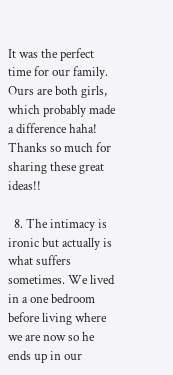It was the perfect time for our family. Ours are both girls, which probably made a difference haha! Thanks so much for sharing these great ideas!!

  8. The intimacy is ironic but actually is what suffers sometimes. We lived in a one bedroom before living where we are now so he ends up in our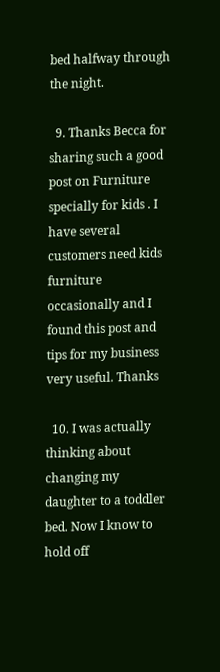bed halfway through the night.

  9. Thanks Becca for sharing such a good post on Furniture specially for kids . I have several customers need kids furniture occasionally and I found this post and tips for my business very useful. Thanks

  10. I was actually thinking about changing my daughter to a toddler bed. Now I know to hold off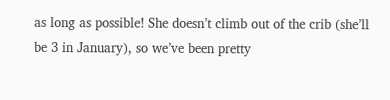as long as possible! She doesn’t climb out of the crib (she’ll be 3 in January), so we’ve been pretty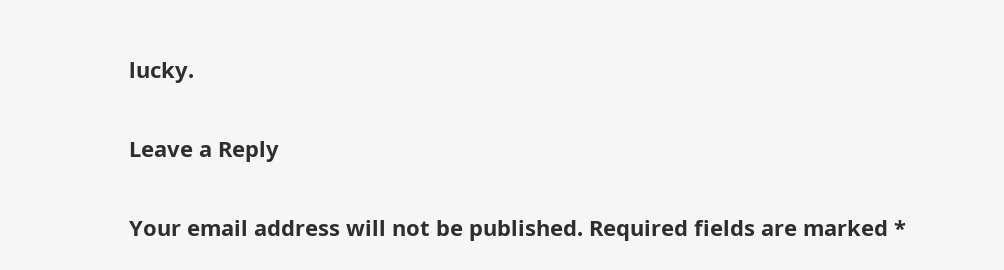lucky.

Leave a Reply

Your email address will not be published. Required fields are marked *